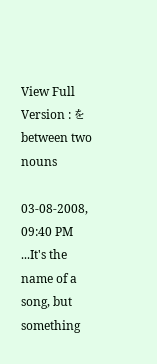View Full Version : を between two nouns

03-08-2008, 09:40 PM
...It's the name of a song, but something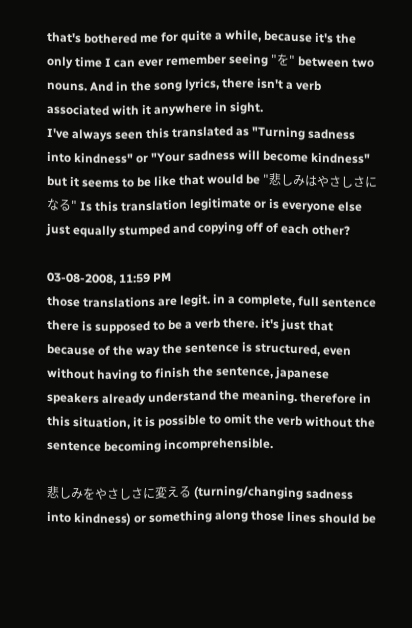that's bothered me for quite a while, because it's the only time I can ever remember seeing "を" between two nouns. And in the song lyrics, there isn't a verb associated with it anywhere in sight.
I've always seen this translated as "Turning sadness into kindness" or "Your sadness will become kindness" but it seems to be like that would be "悲しみはやさしさになる" Is this translation legitimate or is everyone else just equally stumped and copying off of each other?

03-08-2008, 11:59 PM
those translations are legit. in a complete, full sentence there is supposed to be a verb there. it's just that because of the way the sentence is structured, even without having to finish the sentence, japanese speakers already understand the meaning. therefore in this situation, it is possible to omit the verb without the sentence becoming incomprehensible.

悲しみをやさしさに変える (turning/changing sadness into kindness) or something along those lines should be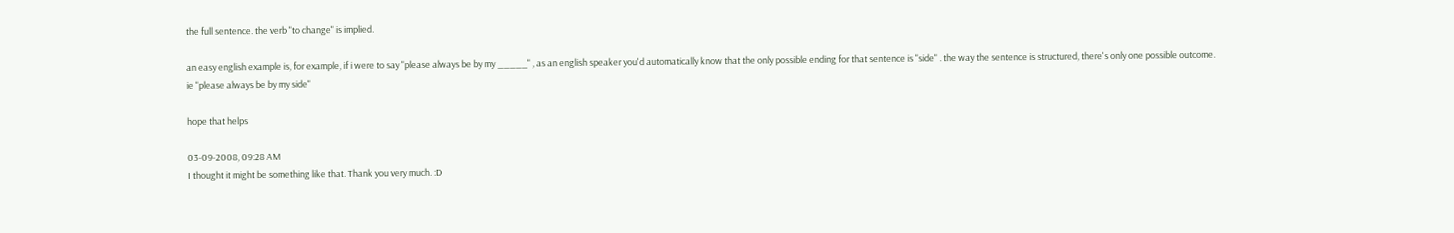the full sentence. the verb "to change" is implied.

an easy english example is, for example, if i were to say "please always be by my _____" , as an english speaker you'd automatically know that the only possible ending for that sentence is "side" . the way the sentence is structured, there's only one possible outcome.
ie "please always be by my side"

hope that helps

03-09-2008, 09:28 AM
I thought it might be something like that. Thank you very much. :D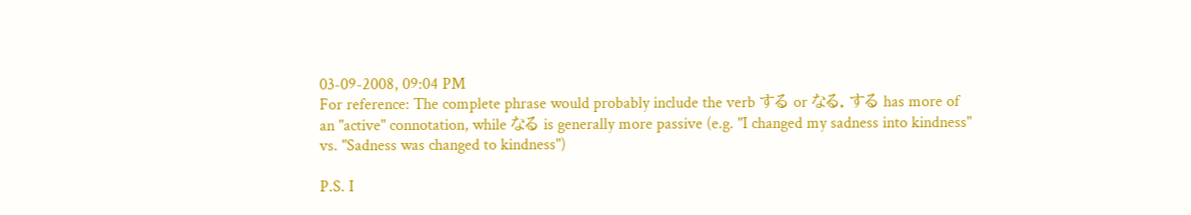03-09-2008, 09:04 PM
For reference: The complete phrase would probably include the verb する or なる. する has more of an "active" connotation, while なる is generally more passive (e.g. "I changed my sadness into kindness" vs. "Sadness was changed to kindness")

P.S. I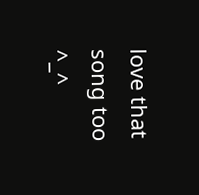love that song too ^_^